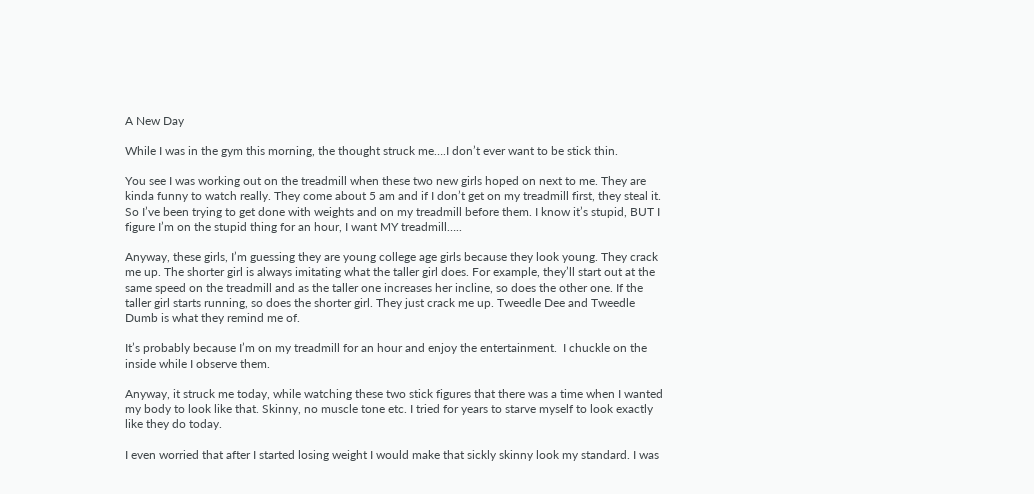A New Day

While I was in the gym this morning, the thought struck me….I don’t ever want to be stick thin.

You see I was working out on the treadmill when these two new girls hoped on next to me. They are kinda funny to watch really. They come about 5 am and if I don’t get on my treadmill first, they steal it. So I’ve been trying to get done with weights and on my treadmill before them. I know it’s stupid, BUT I figure I’m on the stupid thing for an hour, I want MY treadmill…..

Anyway, these girls, I’m guessing they are young college age girls because they look young. They crack me up. The shorter girl is always imitating what the taller girl does. For example, they’ll start out at the same speed on the treadmill and as the taller one increases her incline, so does the other one. If the taller girl starts running, so does the shorter girl. They just crack me up. Tweedle Dee and Tweedle Dumb is what they remind me of.

It’s probably because I’m on my treadmill for an hour and enjoy the entertainment.  I chuckle on the inside while I observe them.

Anyway, it struck me today, while watching these two stick figures that there was a time when I wanted my body to look like that. Skinny, no muscle tone etc. I tried for years to starve myself to look exactly like they do today.

I even worried that after I started losing weight I would make that sickly skinny look my standard. I was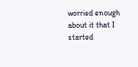worried enough about it that I started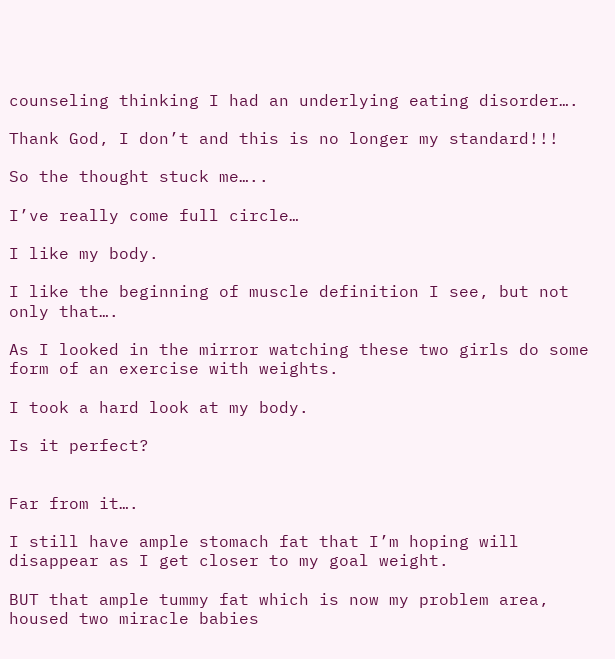counseling thinking I had an underlying eating disorder….

Thank God, I don’t and this is no longer my standard!!!

So the thought stuck me…..

I’ve really come full circle…

I like my body.

I like the beginning of muscle definition I see, but not only that….

As I looked in the mirror watching these two girls do some form of an exercise with weights.

I took a hard look at my body.

Is it perfect?


Far from it….

I still have ample stomach fat that I’m hoping will disappear as I get closer to my goal weight.

BUT that ample tummy fat which is now my problem area, housed two miracle babies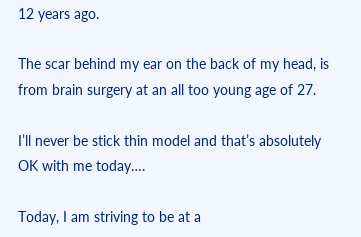12 years ago.

The scar behind my ear on the back of my head, is from brain surgery at an all too young age of 27.

I’ll never be stick thin model and that’s absolutely OK with me today….

Today, I am striving to be at a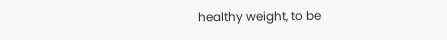healthy weight, to be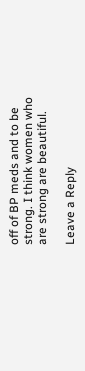off of BP meds and to be strong. I think women who are strong are beautiful.

Leave a Reply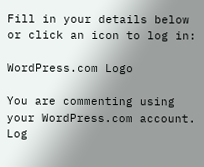Fill in your details below or click an icon to log in:

WordPress.com Logo

You are commenting using your WordPress.com account. Log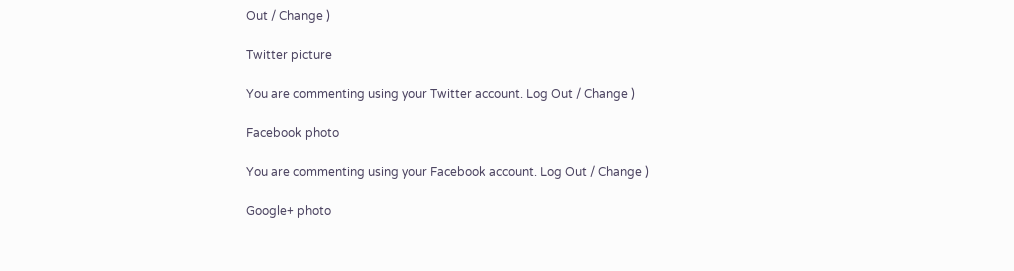Out / Change )

Twitter picture

You are commenting using your Twitter account. Log Out / Change )

Facebook photo

You are commenting using your Facebook account. Log Out / Change )

Google+ photo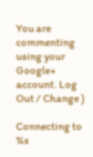You are commenting using your Google+ account. Log Out / Change )

Connecting to %s